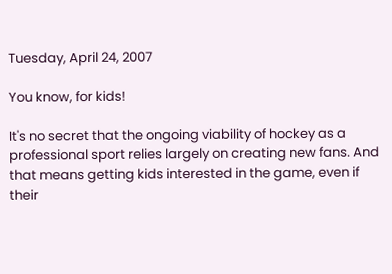Tuesday, April 24, 2007

You know, for kids!

It's no secret that the ongoing viability of hockey as a professional sport relies largely on creating new fans. And that means getting kids interested in the game, even if their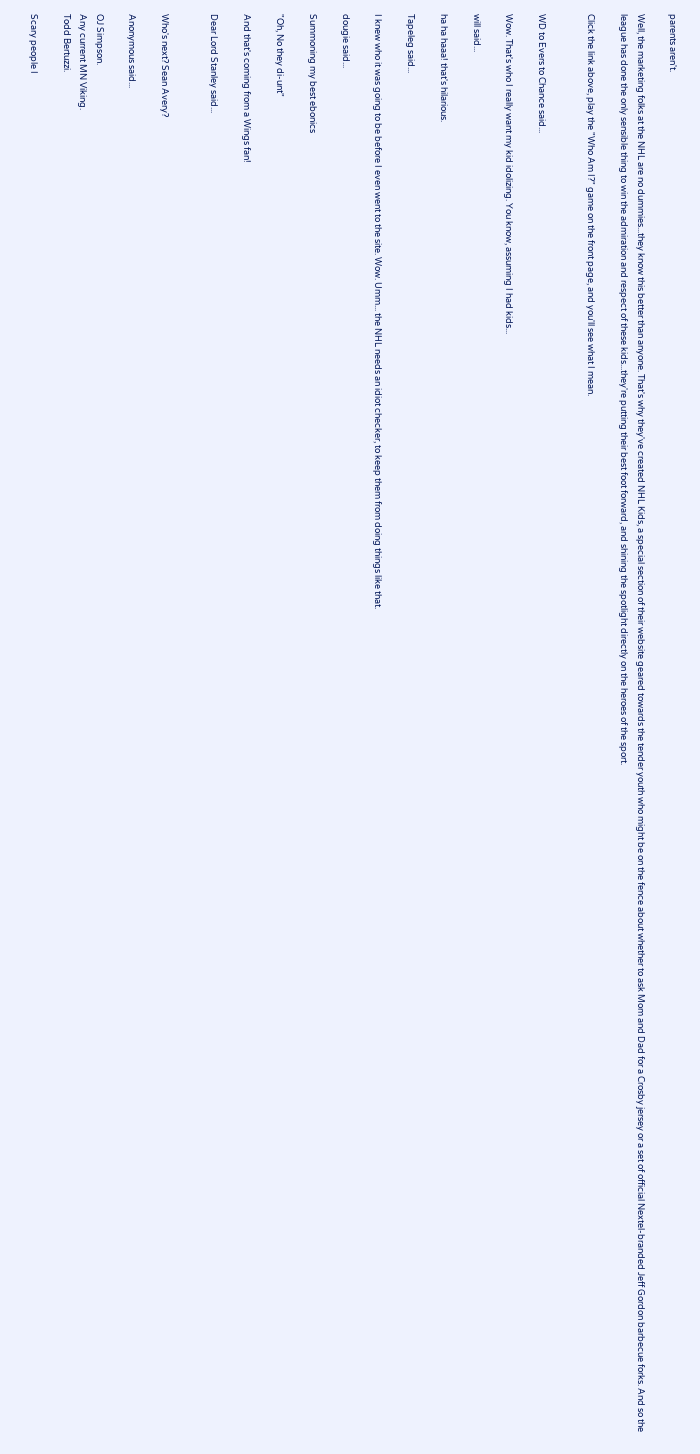parents aren't.

Well, the marketing folks at the NHL are no dummies...they know this better than anyone. That's why they've created NHL Kids, a special section of their website geared towards the tender youth who might be on the fence about whether to ask Mom and Dad for a Crosby jersey or a set of official Nextel-branded Jeff Gordon barbecue forks. And so the league has done the only sensible thing to win the admiration and respect of these kids...they're putting their best foot forward, and shining the spotlight directly on the heroes of the sport.

Click the link above, play the "Who Am I?" game on the front page, and you'll see what I mean.


WD to Evers to Chance said...

Wow. That's who I really want my kid idolizing. You know, assuming I had kids...

will said...

ha ha haaa! that's hilarious.

Tapeleg said...

I knew who it was going to be before I even went to the site. Wow. Umm... the NHL needs an idiot checker, to keep them from doing things like that.

dougie said...

Summoning my best ebonics

"Oh, No they di-unt"

And that's coming from a Wings fan!

Dear Lord Stanley said...


Who's next? Sean Avery?

Anonymous said...

OJ Simpson.
Any current MN Viking.
Todd Bertuzzi.

Scary people I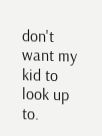don't want my kid to look up to.